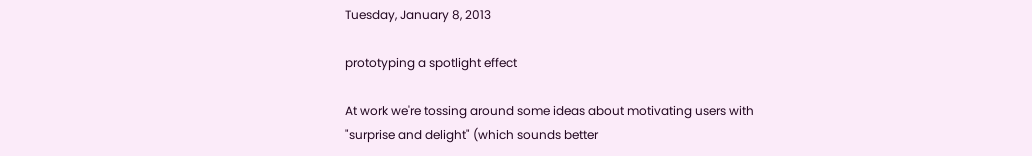Tuesday, January 8, 2013

prototyping a spotlight effect

At work we're tossing around some ideas about motivating users with "surprise and delight" (which sounds better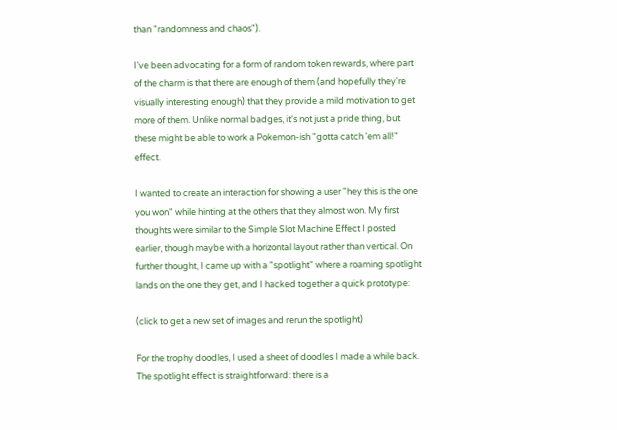than "randomness and chaos").

I've been advocating for a form of random token rewards, where part of the charm is that there are enough of them (and hopefully they're visually interesting enough) that they provide a mild motivation to get more of them. Unlike normal badges, it's not just a pride thing, but these might be able to work a Pokemon-ish "gotta catch 'em all!" effect.

I wanted to create an interaction for showing a user "hey this is the one you won" while hinting at the others that they almost won. My first thoughts were similar to the Simple Slot Machine Effect I posted earlier, though maybe with a horizontal layout rather than vertical. On further thought, I came up with a "spotlight" where a roaming spotlight lands on the one they get, and I hacked together a quick prototype:

(click to get a new set of images and rerun the spotlight)

For the trophy doodles, I used a sheet of doodles I made a while back. The spotlight effect is straightforward: there is a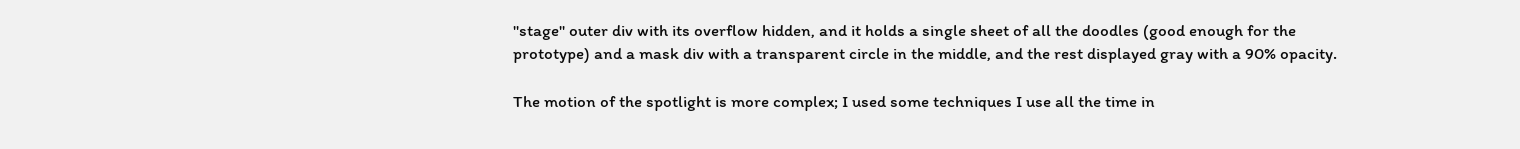"stage" outer div with its overflow hidden, and it holds a single sheet of all the doodles (good enough for the prototype) and a mask div with a transparent circle in the middle, and the rest displayed gray with a 90% opacity.

The motion of the spotlight is more complex; I used some techniques I use all the time in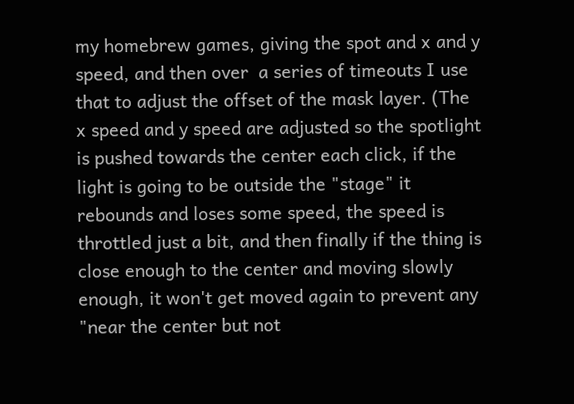my homebrew games, giving the spot and x and y speed, and then over  a series of timeouts I use that to adjust the offset of the mask layer. (The x speed and y speed are adjusted so the spotlight is pushed towards the center each click, if the light is going to be outside the "stage" it rebounds and loses some speed, the speed is throttled just a bit, and then finally if the thing is close enough to the center and moving slowly enough, it won't get moved again to prevent any "near the center but not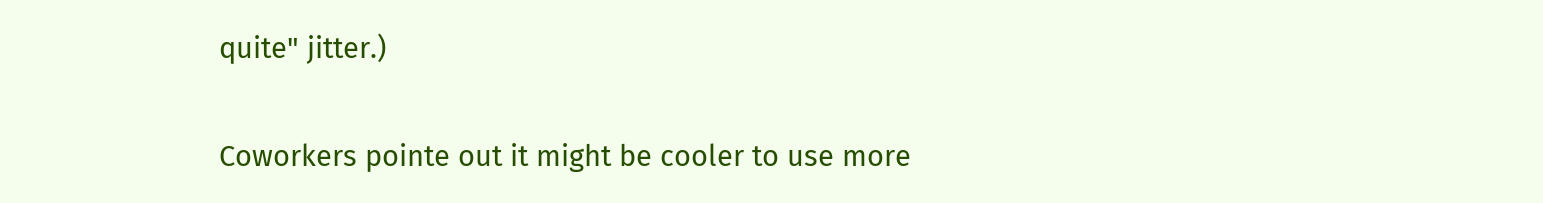quite" jitter.)

Coworkers pointe out it might be cooler to use more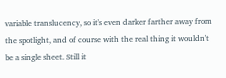variable translucency, so it's even darker farther away from the spotlight, and of course with the real thing it wouldn't be a single sheet. Still it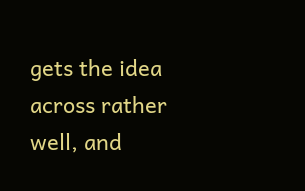gets the idea across rather well, and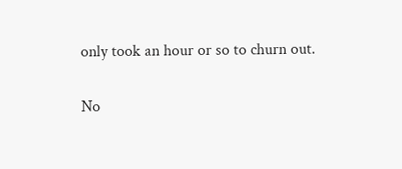only took an hour or so to churn out.

No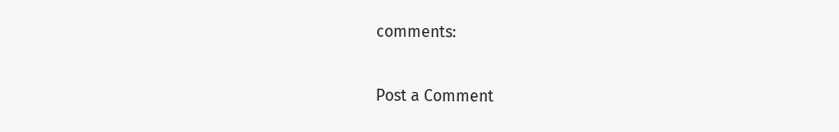comments:

Post a Comment